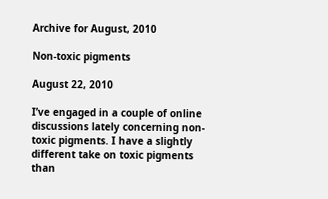Archive for August, 2010

Non-toxic pigments

August 22, 2010

I’ve engaged in a couple of online discussions lately concerning non-toxic pigments. I have a slightly different take on toxic pigments than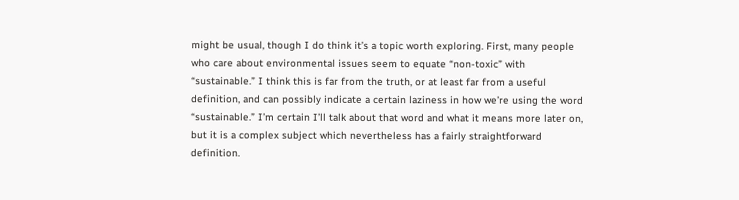might be usual, though I do think it’s a topic worth exploring. First, many people who care about environmental issues seem to equate “non-toxic” with “sustainable.” I think this is far from the truth, or at least far from a useful definition, and can possibly indicate a certain laziness in how we’re using the word “sustainable.” I’m certain I’ll talk about that word and what it means more later on, but it is a complex subject which nevertheless has a fairly straightforward definition.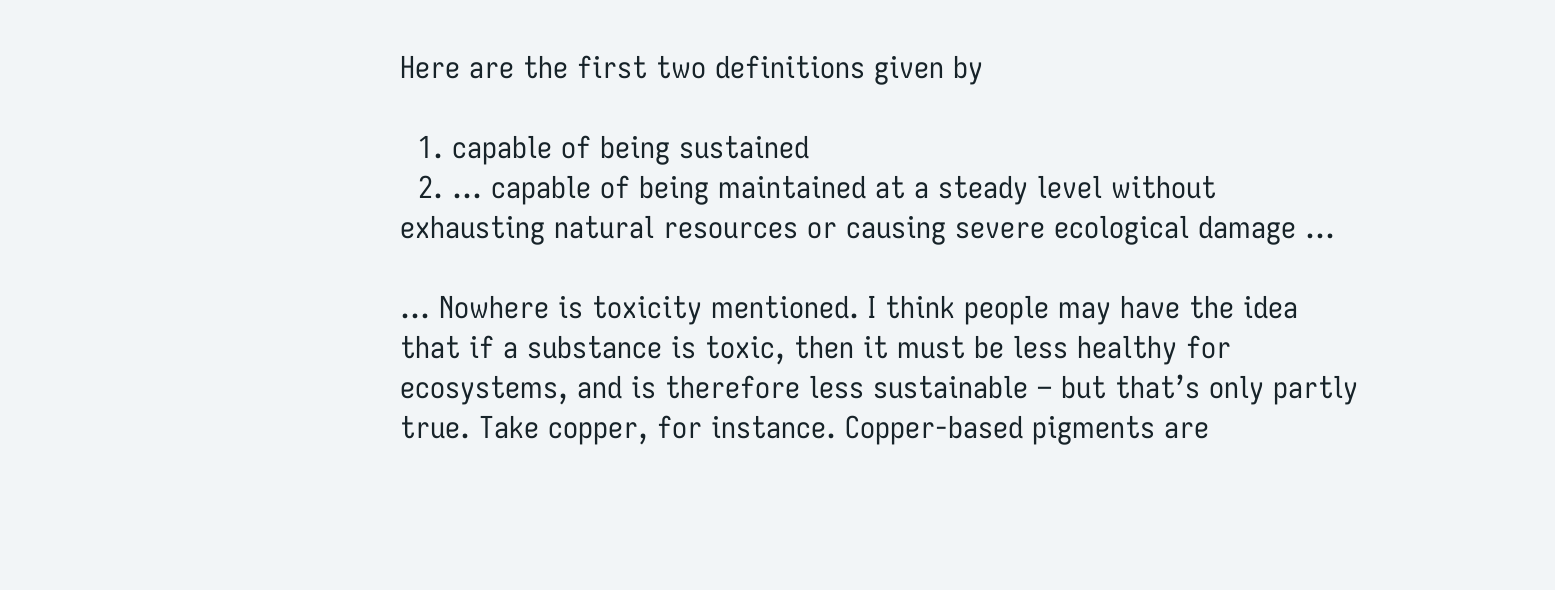Here are the first two definitions given by

  1. capable of being sustained
  2. … capable of being maintained at a steady level without exhausting natural resources or causing severe ecological damage …

… Nowhere is toxicity mentioned. I think people may have the idea that if a substance is toxic, then it must be less healthy for ecosystems, and is therefore less sustainable – but that’s only partly true. Take copper, for instance. Copper-based pigments are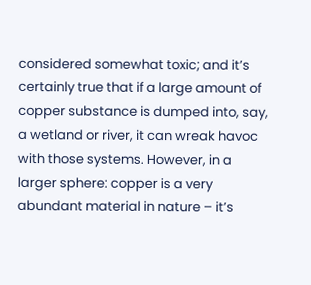considered somewhat toxic; and it’s certainly true that if a large amount of copper substance is dumped into, say, a wetland or river, it can wreak havoc with those systems. However, in a larger sphere: copper is a very abundant material in nature – it’s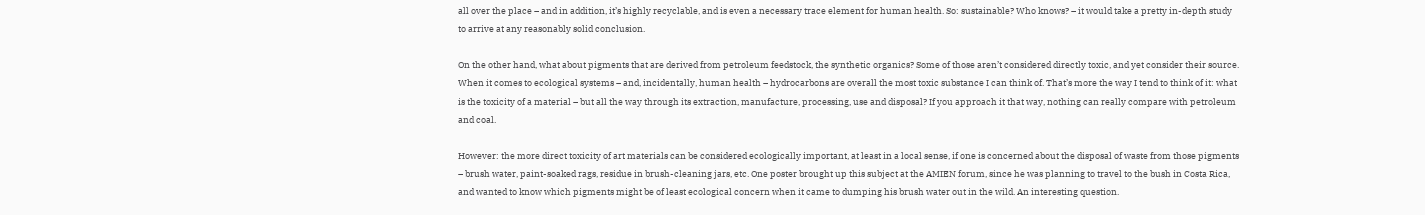all over the place – and in addition, it’s highly recyclable, and is even a necessary trace element for human health. So: sustainable? Who knows? – it would take a pretty in-depth study to arrive at any reasonably solid conclusion.

On the other hand, what about pigments that are derived from petroleum feedstock, the synthetic organics? Some of those aren’t considered directly toxic, and yet consider their source. When it comes to ecological systems – and, incidentally, human health – hydrocarbons are overall the most toxic substance I can think of. That’s more the way I tend to think of it: what is the toxicity of a material – but all the way through its extraction, manufacture, processing, use and disposal? If you approach it that way, nothing can really compare with petroleum and coal.

However: the more direct toxicity of art materials can be considered ecologically important, at least in a local sense, if one is concerned about the disposal of waste from those pigments – brush water, paint-soaked rags, residue in brush-cleaning jars, etc. One poster brought up this subject at the AMIEN forum, since he was planning to travel to the bush in Costa Rica, and wanted to know which pigments might be of least ecological concern when it came to dumping his brush water out in the wild. An interesting question.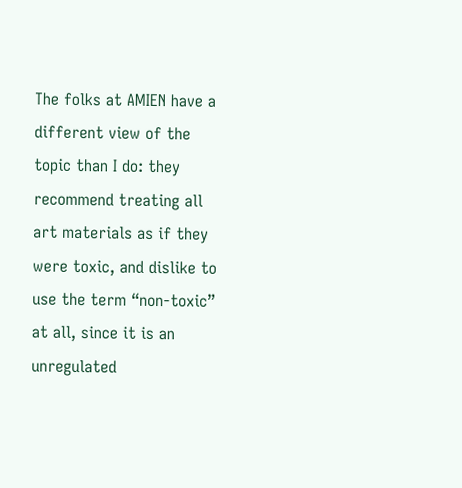The folks at AMIEN have a different view of the topic than I do: they recommend treating all art materials as if they were toxic, and dislike to use the term “non-toxic” at all, since it is an unregulated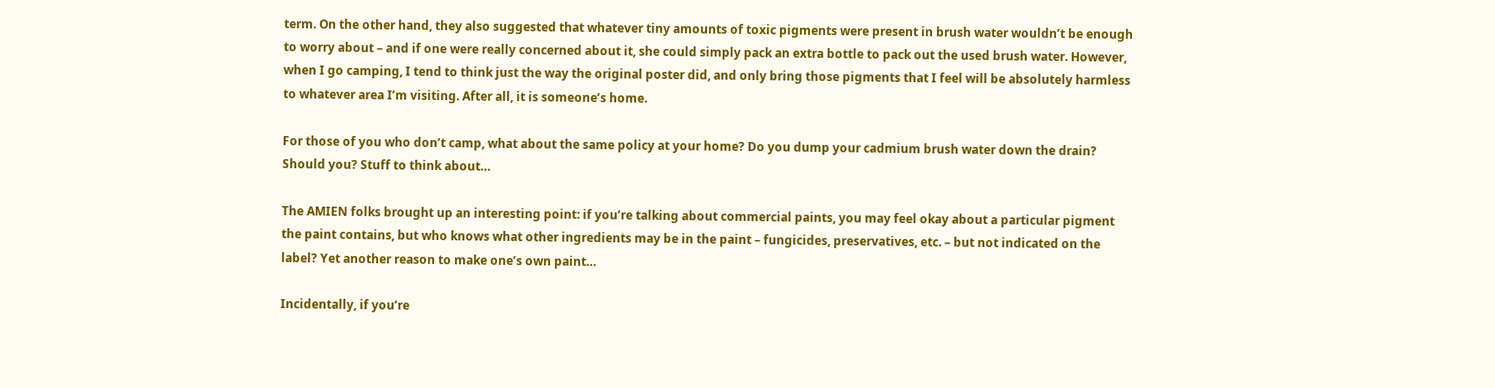term. On the other hand, they also suggested that whatever tiny amounts of toxic pigments were present in brush water wouldn’t be enough to worry about – and if one were really concerned about it, she could simply pack an extra bottle to pack out the used brush water. However, when I go camping, I tend to think just the way the original poster did, and only bring those pigments that I feel will be absolutely harmless to whatever area I’m visiting. After all, it is someone’s home.

For those of you who don’t camp, what about the same policy at your home? Do you dump your cadmium brush water down the drain? Should you? Stuff to think about…

The AMIEN folks brought up an interesting point: if you’re talking about commercial paints, you may feel okay about a particular pigment the paint contains, but who knows what other ingredients may be in the paint – fungicides, preservatives, etc. – but not indicated on the label? Yet another reason to make one’s own paint…

Incidentally, if you’re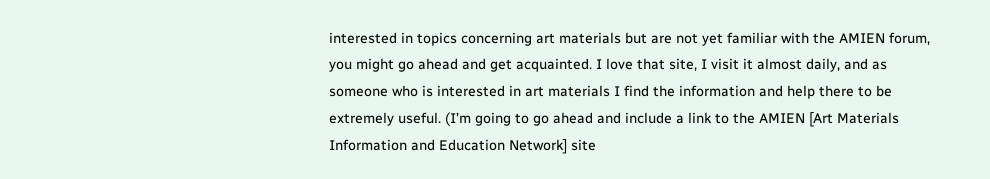interested in topics concerning art materials but are not yet familiar with the AMIEN forum, you might go ahead and get acquainted. I love that site, I visit it almost daily, and as someone who is interested in art materials I find the information and help there to be extremely useful. (I’m going to go ahead and include a link to the AMIEN [Art Materials Information and Education Network] site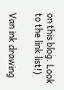on this blog. Look to the link list!)

Van ink drawing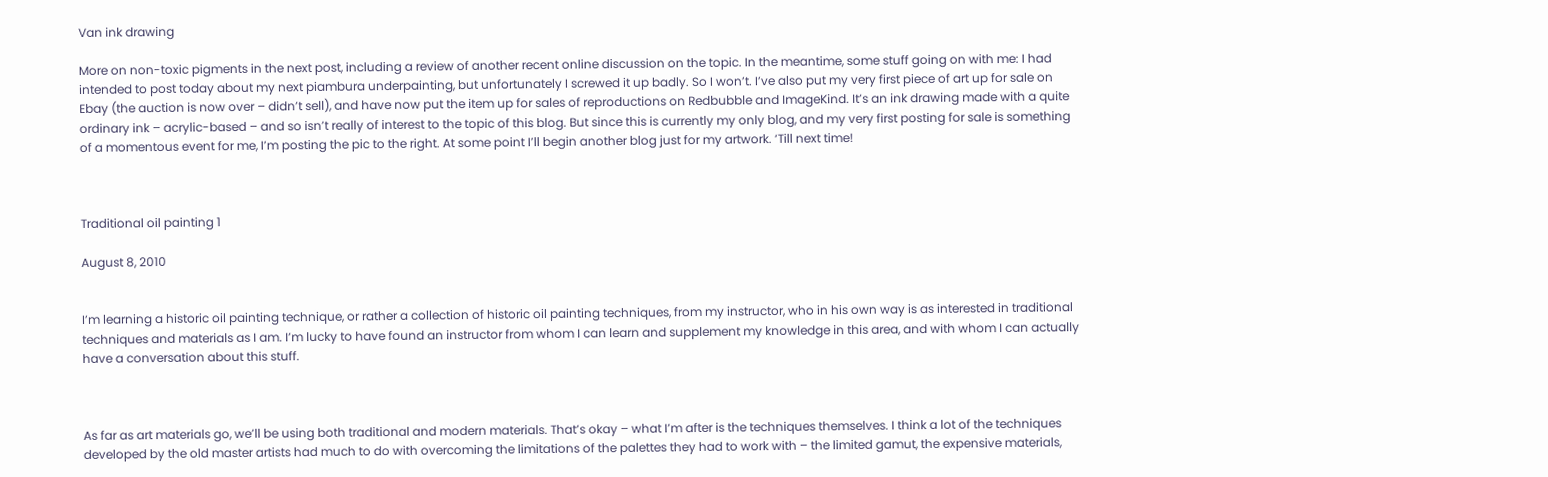Van ink drawing

More on non-toxic pigments in the next post, including a review of another recent online discussion on the topic. In the meantime, some stuff going on with me: I had intended to post today about my next piambura underpainting, but unfortunately I screwed it up badly. So I won’t. I’ve also put my very first piece of art up for sale on Ebay (the auction is now over – didn’t sell), and have now put the item up for sales of reproductions on Redbubble and ImageKind. It’s an ink drawing made with a quite ordinary ink – acrylic-based – and so isn’t really of interest to the topic of this blog. But since this is currently my only blog, and my very first posting for sale is something of a momentous event for me, I’m posting the pic to the right. At some point I’ll begin another blog just for my artwork. ‘Till next time!



Traditional oil painting 1

August 8, 2010


I’m learning a historic oil painting technique, or rather a collection of historic oil painting techniques, from my instructor, who in his own way is as interested in traditional techniques and materials as I am. I’m lucky to have found an instructor from whom I can learn and supplement my knowledge in this area, and with whom I can actually have a conversation about this stuff.



As far as art materials go, we’ll be using both traditional and modern materials. That’s okay – what I’m after is the techniques themselves. I think a lot of the techniques developed by the old master artists had much to do with overcoming the limitations of the palettes they had to work with – the limited gamut, the expensive materials,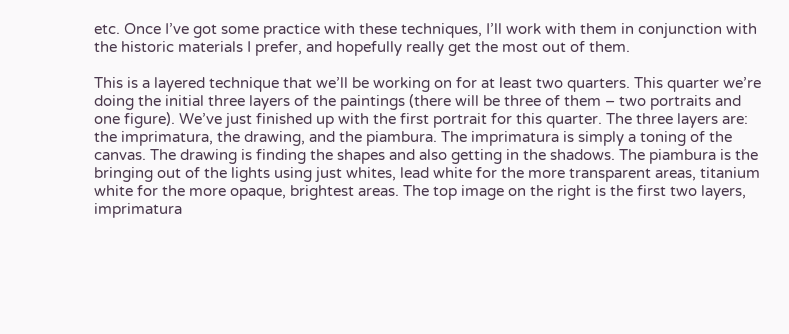etc. Once I’ve got some practice with these techniques, I’ll work with them in conjunction with the historic materials I prefer, and hopefully really get the most out of them.

This is a layered technique that we’ll be working on for at least two quarters. This quarter we’re doing the initial three layers of the paintings (there will be three of them – two portraits and one figure). We’ve just finished up with the first portrait for this quarter. The three layers are: the imprimatura, the drawing, and the piambura. The imprimatura is simply a toning of the canvas. The drawing is finding the shapes and also getting in the shadows. The piambura is the bringing out of the lights using just whites, lead white for the more transparent areas, titanium white for the more opaque, brightest areas. The top image on the right is the first two layers, imprimatura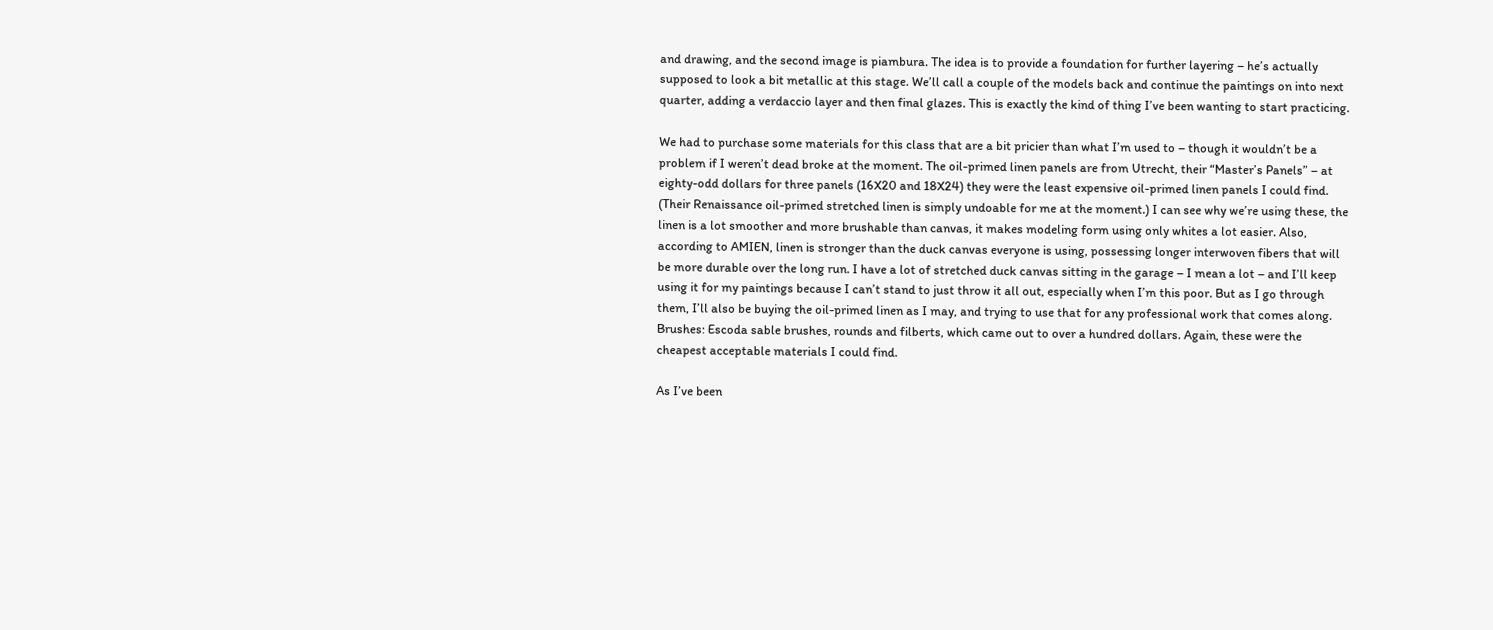and drawing, and the second image is piambura. The idea is to provide a foundation for further layering – he’s actually supposed to look a bit metallic at this stage. We’ll call a couple of the models back and continue the paintings on into next quarter, adding a verdaccio layer and then final glazes. This is exactly the kind of thing I’ve been wanting to start practicing.

We had to purchase some materials for this class that are a bit pricier than what I’m used to – though it wouldn’t be a problem if I weren’t dead broke at the moment. The oil-primed linen panels are from Utrecht, their “Master’s Panels” – at eighty-odd dollars for three panels (16X20 and 18X24) they were the least expensive oil-primed linen panels I could find. (Their Renaissance oil-primed stretched linen is simply undoable for me at the moment.) I can see why we’re using these, the linen is a lot smoother and more brushable than canvas, it makes modeling form using only whites a lot easier. Also, according to AMIEN, linen is stronger than the duck canvas everyone is using, possessing longer interwoven fibers that will be more durable over the long run. I have a lot of stretched duck canvas sitting in the garage – I mean a lot – and I’ll keep using it for my paintings because I can’t stand to just throw it all out, especially when I’m this poor. But as I go through them, I’ll also be buying the oil-primed linen as I may, and trying to use that for any professional work that comes along. Brushes: Escoda sable brushes, rounds and filberts, which came out to over a hundred dollars. Again, these were the cheapest acceptable materials I could find.

As I’ve been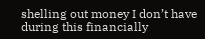shelling out money I don’t have during this financially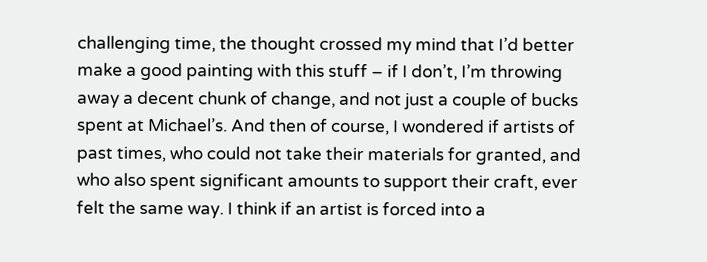challenging time, the thought crossed my mind that I’d better make a good painting with this stuff – if I don’t, I’m throwing away a decent chunk of change, and not just a couple of bucks spent at Michael’s. And then of course, I wondered if artists of past times, who could not take their materials for granted, and who also spent significant amounts to support their craft, ever felt the same way. I think if an artist is forced into a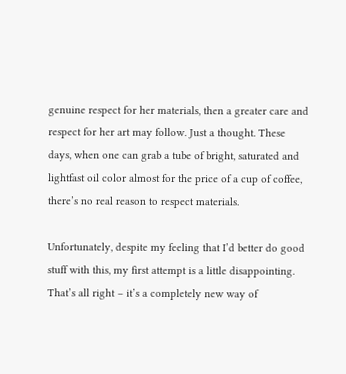genuine respect for her materials, then a greater care and respect for her art may follow. Just a thought. These days, when one can grab a tube of bright, saturated and lightfast oil color almost for the price of a cup of coffee, there’s no real reason to respect materials.

Unfortunately, despite my feeling that I’d better do good stuff with this, my first attempt is a little disappointing. That’s all right – it’s a completely new way of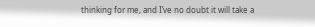thinking for me, and I’ve no doubt it will take a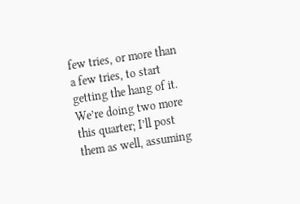few tries, or more than a few tries, to start getting the hang of it. We’re doing two more this quarter; I’ll post them as well, assuming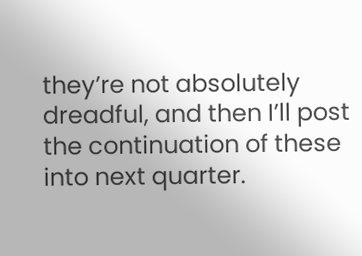they’re not absolutely dreadful, and then I’ll post the continuation of these into next quarter.